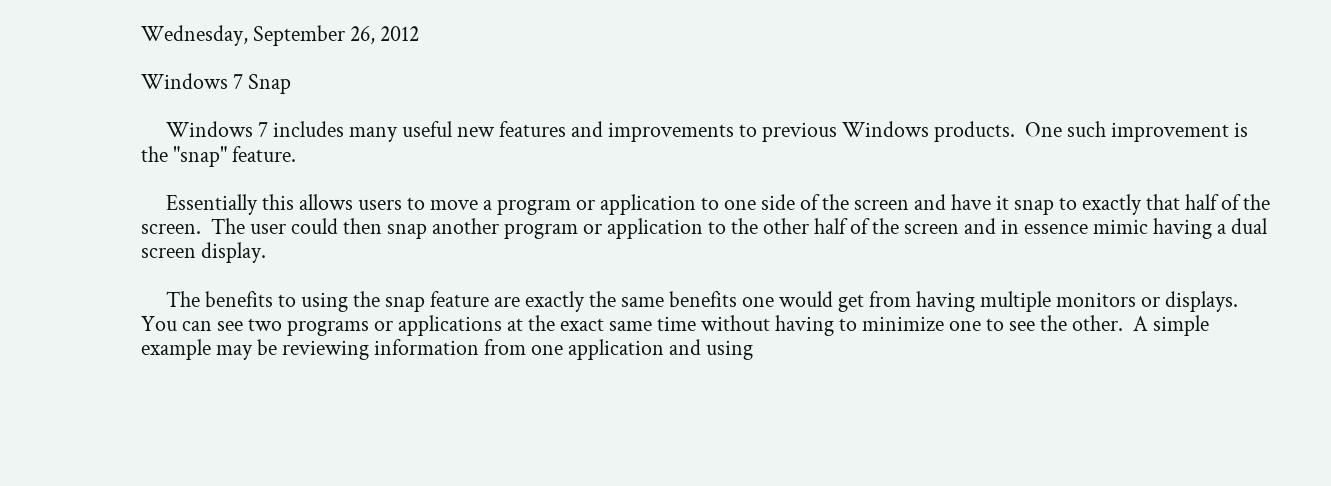Wednesday, September 26, 2012

Windows 7 Snap

     Windows 7 includes many useful new features and improvements to previous Windows products.  One such improvement is the "snap" feature.

     Essentially this allows users to move a program or application to one side of the screen and have it snap to exactly that half of the screen.  The user could then snap another program or application to the other half of the screen and in essence mimic having a dual screen display.

     The benefits to using the snap feature are exactly the same benefits one would get from having multiple monitors or displays.  You can see two programs or applications at the exact same time without having to minimize one to see the other.  A simple example may be reviewing information from one application and using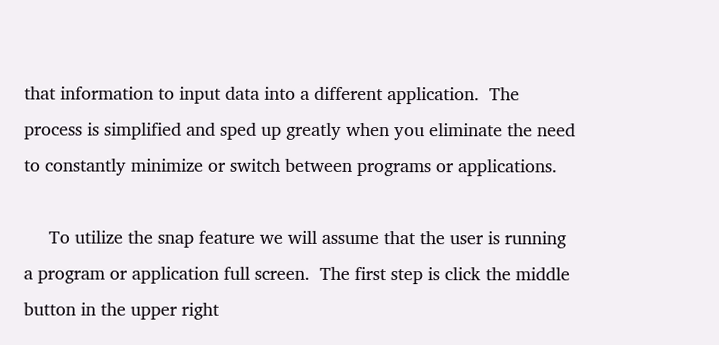that information to input data into a different application.  The process is simplified and sped up greatly when you eliminate the need to constantly minimize or switch between programs or applications.

     To utilize the snap feature we will assume that the user is running a program or application full screen.  The first step is click the middle button in the upper right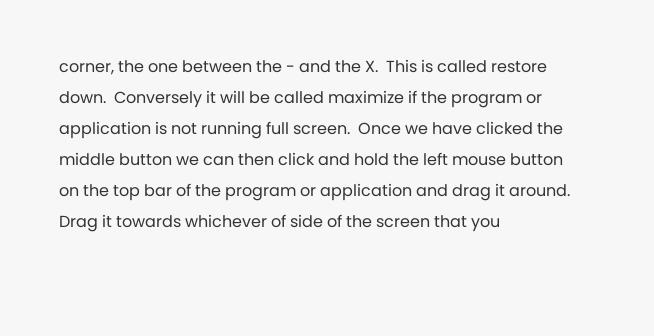corner, the one between the - and the X.  This is called restore down.  Conversely it will be called maximize if the program or application is not running full screen.  Once we have clicked the middle button we can then click and hold the left mouse button on the top bar of the program or application and drag it around.  Drag it towards whichever of side of the screen that you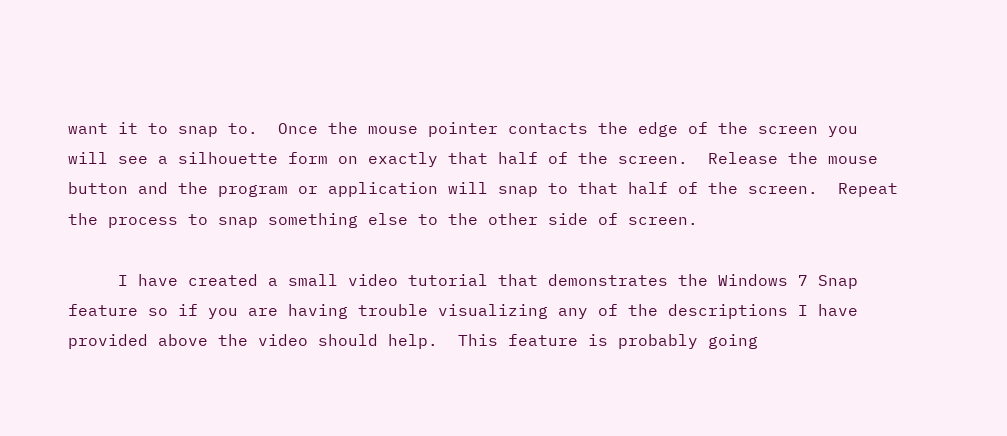want it to snap to.  Once the mouse pointer contacts the edge of the screen you will see a silhouette form on exactly that half of the screen.  Release the mouse button and the program or application will snap to that half of the screen.  Repeat the process to snap something else to the other side of screen.

     I have created a small video tutorial that demonstrates the Windows 7 Snap feature so if you are having trouble visualizing any of the descriptions I have provided above the video should help.  This feature is probably going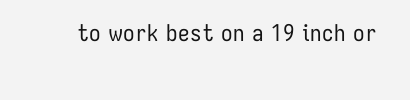to work best on a 19 inch or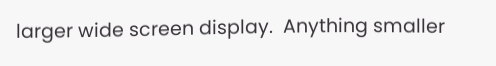larger wide screen display.  Anything smaller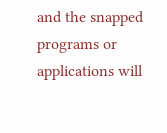and the snapped programs or applications will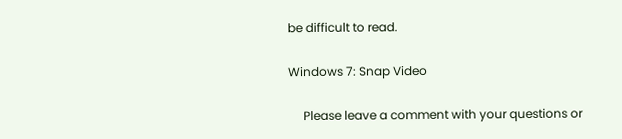be difficult to read.

Windows 7: Snap Video

     Please leave a comment with your questions or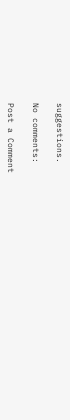suggestions.

No comments:

Post a Comment